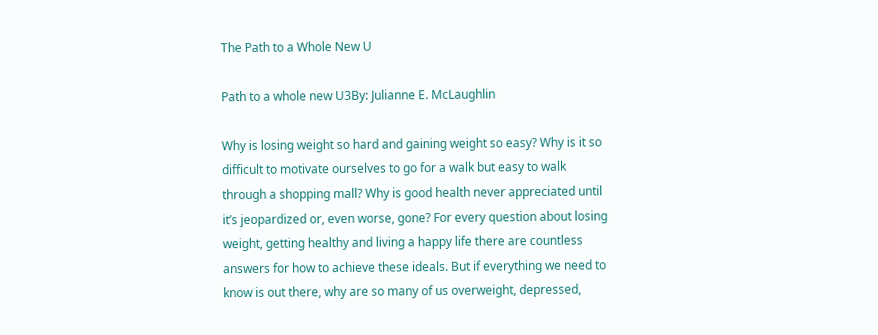The Path to a Whole New U

Path to a whole new U3By: Julianne E. McLaughlin

Why is losing weight so hard and gaining weight so easy? Why is it so difficult to motivate ourselves to go for a walk but easy to walk through a shopping mall? Why is good health never appreciated until it’s jeopardized or, even worse, gone? For every question about losing weight, getting healthy and living a happy life there are countless answers for how to achieve these ideals. But if everything we need to know is out there, why are so many of us overweight, depressed,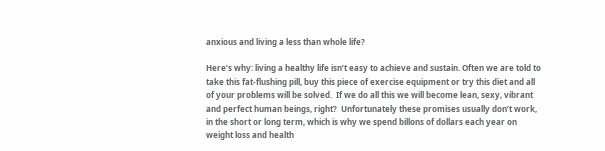anxious and living a less than whole life?

Here’s why: living a healthy life isn’t easy to achieve and sustain. Often we are told to take this fat-flushing pill, buy this piece of exercise equipment or try this diet and all of your problems will be solved.  If we do all this we will become lean, sexy, vibrant and perfect human beings, right?  Unfortunately these promises usually don’t work, in the short or long term, which is why we spend billons of dollars each year on weight loss and health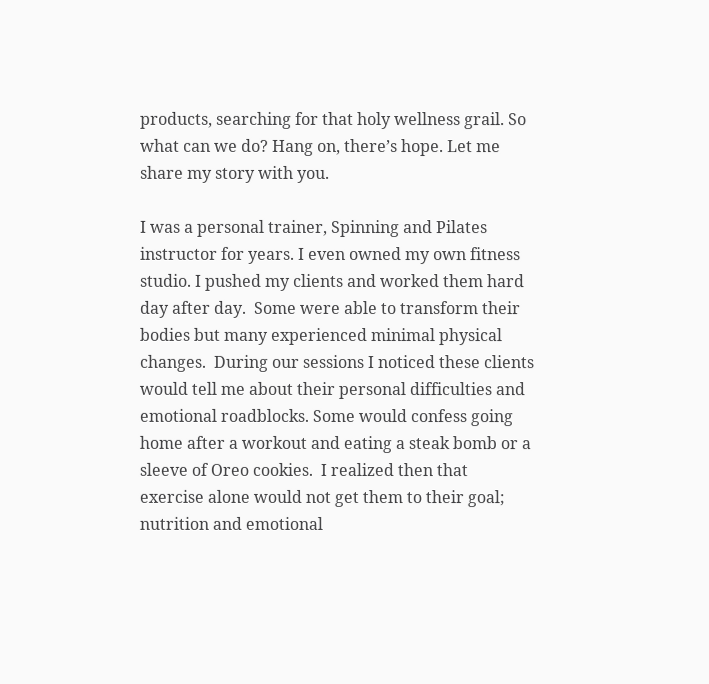products, searching for that holy wellness grail. So what can we do? Hang on, there’s hope. Let me share my story with you.

I was a personal trainer, Spinning and Pilates instructor for years. I even owned my own fitness studio. I pushed my clients and worked them hard day after day.  Some were able to transform their bodies but many experienced minimal physical changes.  During our sessions I noticed these clients would tell me about their personal difficulties and emotional roadblocks. Some would confess going home after a workout and eating a steak bomb or a sleeve of Oreo cookies.  I realized then that exercise alone would not get them to their goal; nutrition and emotional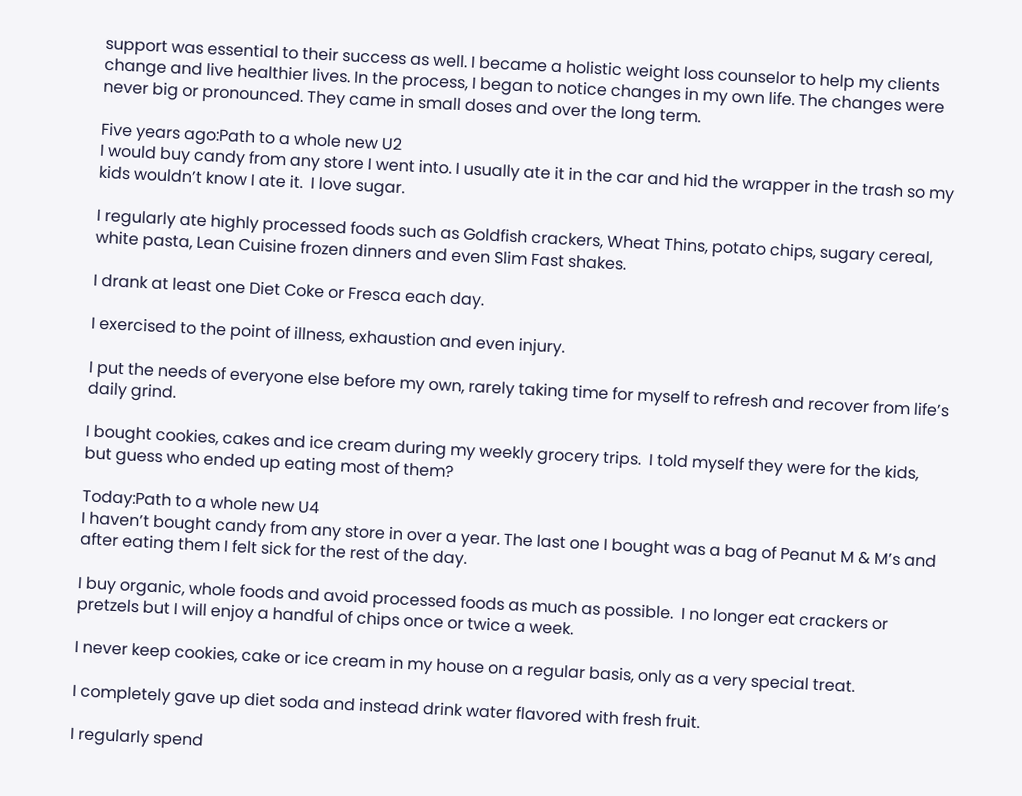support was essential to their success as well. I became a holistic weight loss counselor to help my clients change and live healthier lives. In the process, I began to notice changes in my own life. The changes were never big or pronounced. They came in small doses and over the long term.

Five years ago:Path to a whole new U2
I would buy candy from any store I went into. I usually ate it in the car and hid the wrapper in the trash so my kids wouldn’t know I ate it.  I love sugar.

I regularly ate highly processed foods such as Goldfish crackers, Wheat Thins, potato chips, sugary cereal, white pasta, Lean Cuisine frozen dinners and even Slim Fast shakes.

I drank at least one Diet Coke or Fresca each day.

I exercised to the point of illness, exhaustion and even injury.

I put the needs of everyone else before my own, rarely taking time for myself to refresh and recover from life’s daily grind.

I bought cookies, cakes and ice cream during my weekly grocery trips.  I told myself they were for the kids, but guess who ended up eating most of them?

Today:Path to a whole new U4
I haven’t bought candy from any store in over a year. The last one I bought was a bag of Peanut M & M’s and after eating them I felt sick for the rest of the day.

I buy organic, whole foods and avoid processed foods as much as possible.  I no longer eat crackers or pretzels but I will enjoy a handful of chips once or twice a week.

I never keep cookies, cake or ice cream in my house on a regular basis, only as a very special treat.

I completely gave up diet soda and instead drink water flavored with fresh fruit.

I regularly spend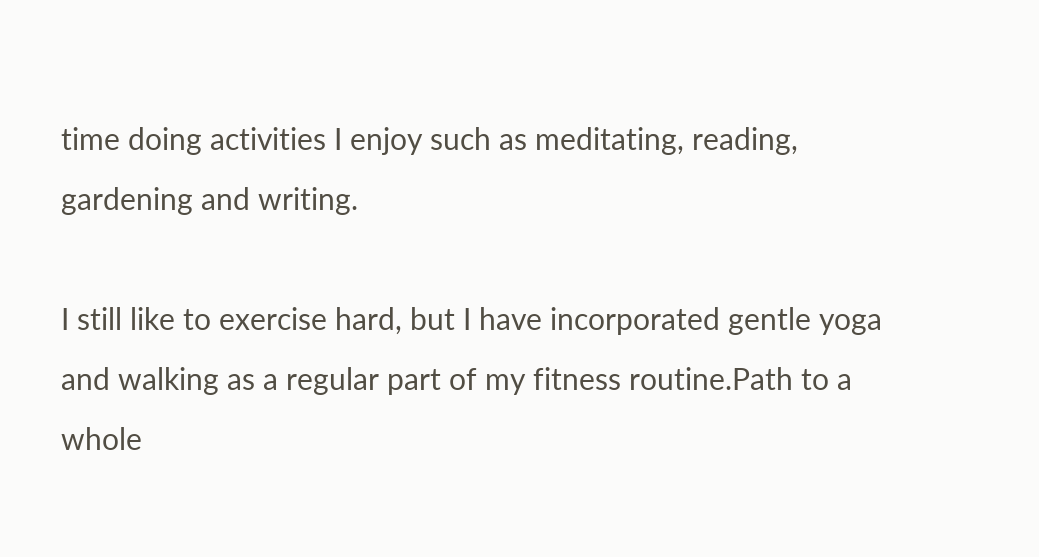time doing activities I enjoy such as meditating, reading, gardening and writing.

I still like to exercise hard, but I have incorporated gentle yoga and walking as a regular part of my fitness routine.Path to a whole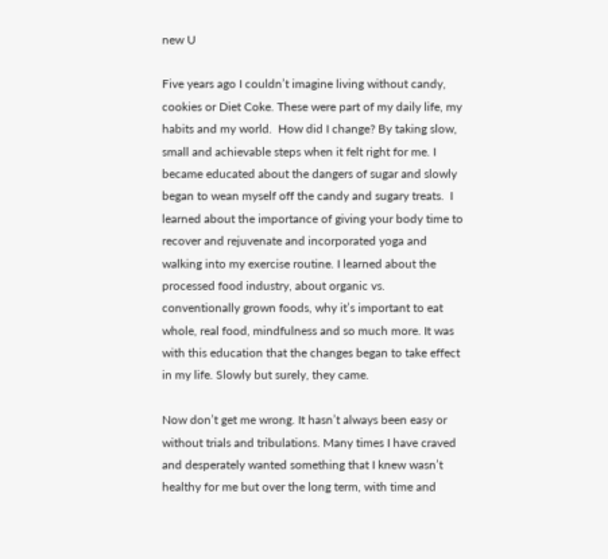new U

Five years ago I couldn’t imagine living without candy, cookies or Diet Coke. These were part of my daily life, my habits and my world.  How did I change? By taking slow, small and achievable steps when it felt right for me. I became educated about the dangers of sugar and slowly began to wean myself off the candy and sugary treats.  I learned about the importance of giving your body time to recover and rejuvenate and incorporated yoga and walking into my exercise routine. I learned about the processed food industry, about organic vs. conventionally grown foods, why it’s important to eat whole, real food, mindfulness and so much more. It was with this education that the changes began to take effect in my life. Slowly but surely, they came.

Now don’t get me wrong. It hasn’t always been easy or without trials and tribulations. Many times I have craved and desperately wanted something that I knew wasn’t healthy for me but over the long term, with time and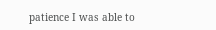patience I was able to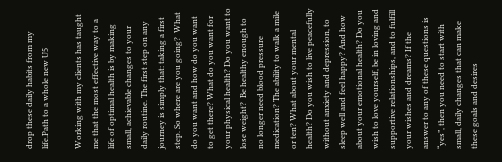drop these daily habits from my life.Path to a whole new U5

Working with my clients has taught me that the most effective way to a life of optimal health is by making small, achievable changes to your daily routine. The first step on any journey is simply that: taking a first step. So where are you going?  What do you want and how do you want to get there? What do you want for your physical health? Do you want to lose weight?  Be healthy enough to no longer need blood pressure medication? The ability to walk a mile or ten? What about your mental health? Do you wish to live peacefully without anxiety and depression, to sleep well and feel happy? And how about your emotional health? Do you wish to love yourself, be in loving and supportive relationships, and to fulfill your wishes and dreams? If the answer to any of these questions is “yes”, then you need to start with small, daily changes that can make these goals and desires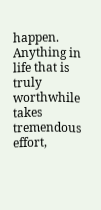happen. Anything in life that is truly worthwhile takes tremendous effort,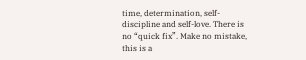time, determination, self-discipline and self-love. There is no “quick fix”. Make no mistake, this is a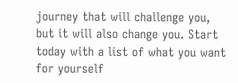journey that will challenge you, but it will also change you. Start today with a list of what you want for yourself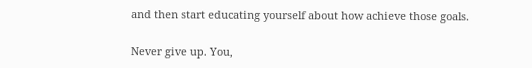and then start educating yourself about how achieve those goals.

Never give up. You,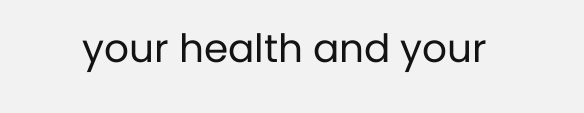your health and your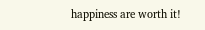happiness are worth it!